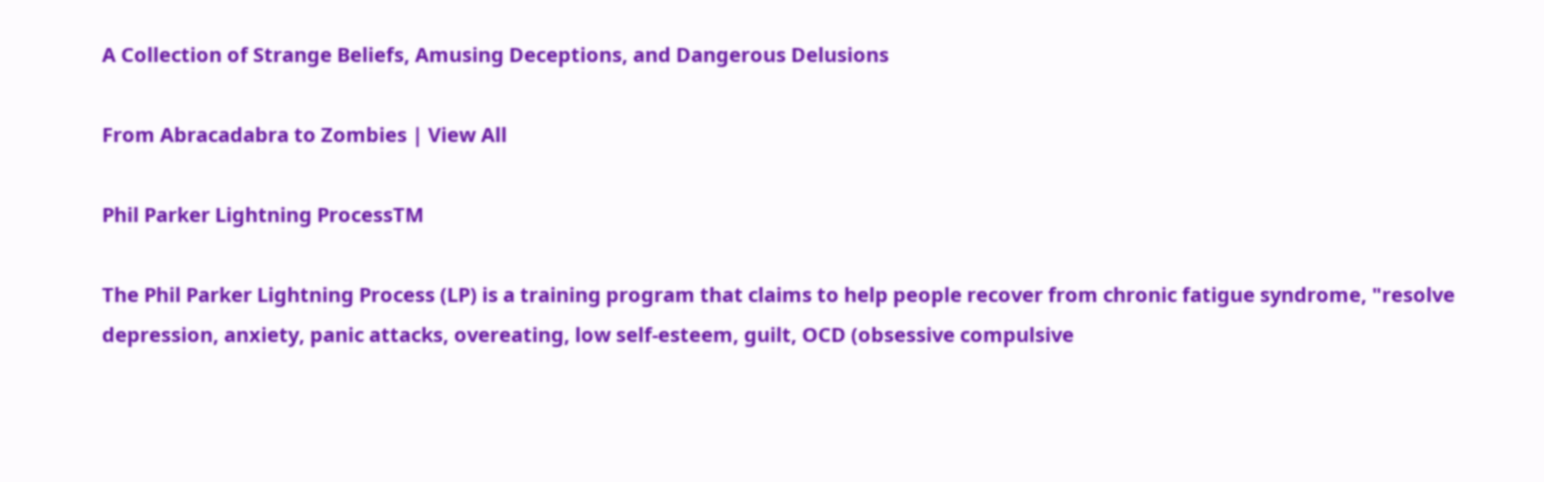A Collection of Strange Beliefs, Amusing Deceptions, and Dangerous Delusions

From Abracadabra to Zombies | View All

Phil Parker Lightning ProcessTM

The Phil Parker Lightning Process (LP) is a training program that claims to help people recover from chronic fatigue syndrome, "resolve depression, anxiety, panic attacks, overeating, low self-esteem, guilt, OCD (obsessive compulsive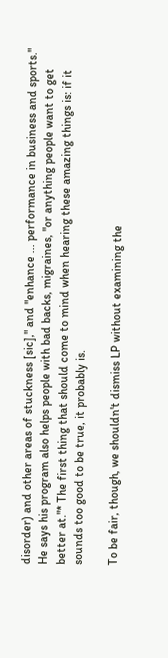disorder) and other areas of stuckness [sic]," and "enhance ... performance in business and sports." He says his program also helps people with bad backs, migraines, "or anything people want to get better at."* The first thing that should come to mind when hearing these amazing things is: if it sounds too good to be true, it probably is.

To be fair, though, we shouldn't dismiss LP without examining the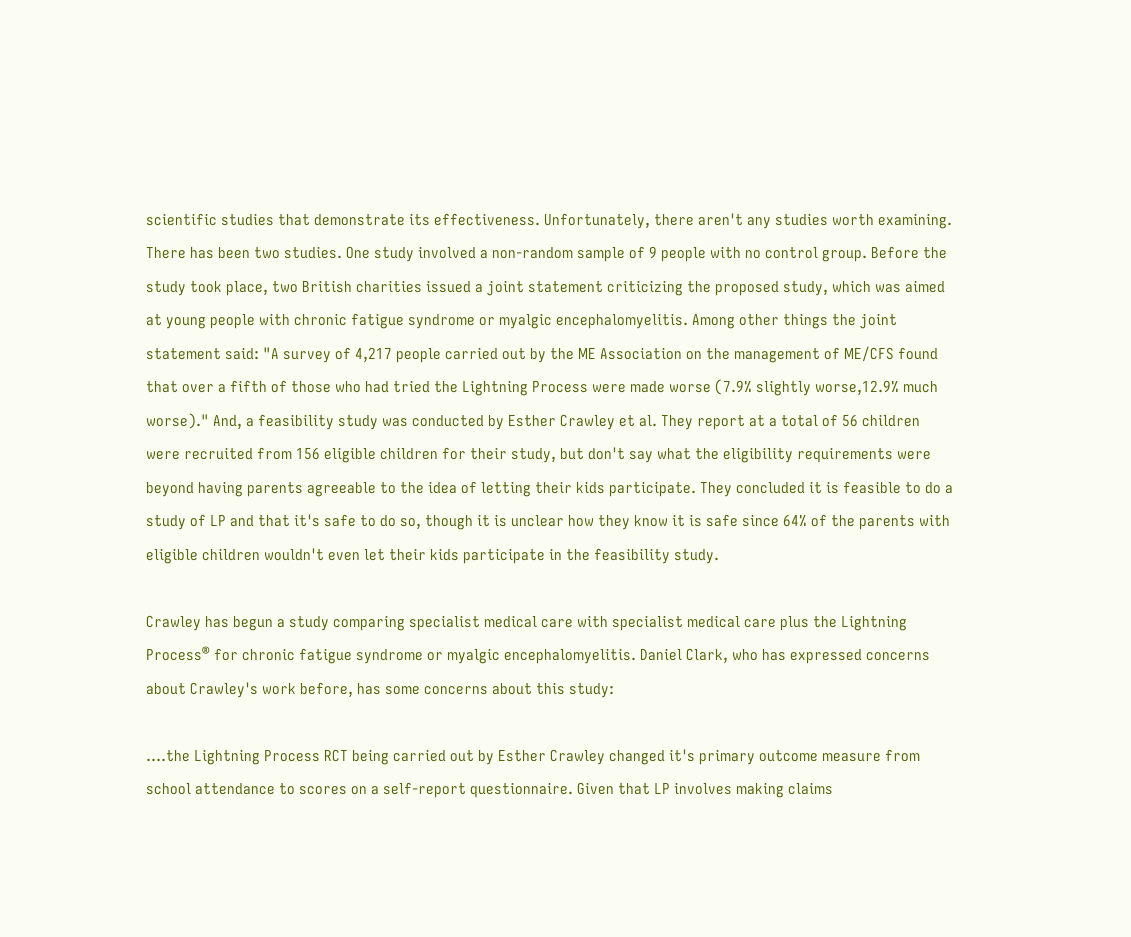scientific studies that demonstrate its effectiveness. Unfortunately, there aren't any studies worth examining. There has been two studies. One study involved a non-random sample of 9 people with no control group. Before the study took place, two British charities issued a joint statement criticizing the proposed study, which was aimed at young people with chronic fatigue syndrome or myalgic encephalomyelitis. Among other things the joint statement said: "A survey of 4,217 people carried out by the ME Association on the management of ME/CFS found that over a fifth of those who had tried the Lightning Process were made worse (7.9% slightly worse,12.9% much worse)." And, a feasibility study was conducted by Esther Crawley et al. They report at a total of 56 children were recruited from 156 eligible children for their study, but don't say what the eligibility requirements were beyond having parents agreeable to the idea of letting their kids participate. They concluded it is feasible to do a study of LP and that it's safe to do so, though it is unclear how they know it is safe since 64% of the parents with eligible children wouldn't even let their kids participate in the feasibility study.

Crawley has begun a study comparing specialist medical care with specialist medical care plus the Lightning Process® for chronic fatigue syndrome or myalgic encephalomyelitis. Daniel Clark, who has expressed concerns about Crawley's work before, has some concerns about this study:

....the Lightning Process RCT being carried out by Esther Crawley changed it's primary outcome measure from school attendance to scores on a self-report questionnaire. Given that LP involves making claims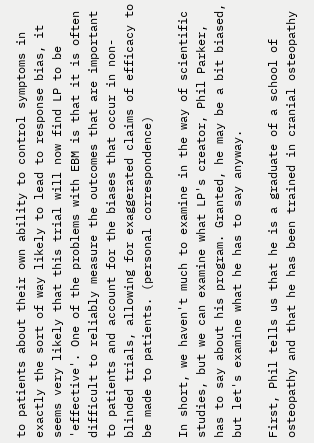to patients about their own ability to control symptoms in exactly the sort of way likely to lead to response bias, it seems very likely that this trial will now find LP to be 'effective'. One of the problems with EBM is that it is often difficult to reliably measure the outcomes that are important to patients and account for the biases that occur in non-blinded trials, allowing for exaggerated claims of efficacy to be made to patients. (personal correspondence)

In short, we haven't much to examine in the way of scientific studies, but we can examine what LP's creator, Phil Parker, has to say about his program. Granted, he may be a bit biased, but let's examine what he has to say anyway.

First, Phil tells us that he is a graduate of a school of osteopathy and that he has been trained in cranial osteopathy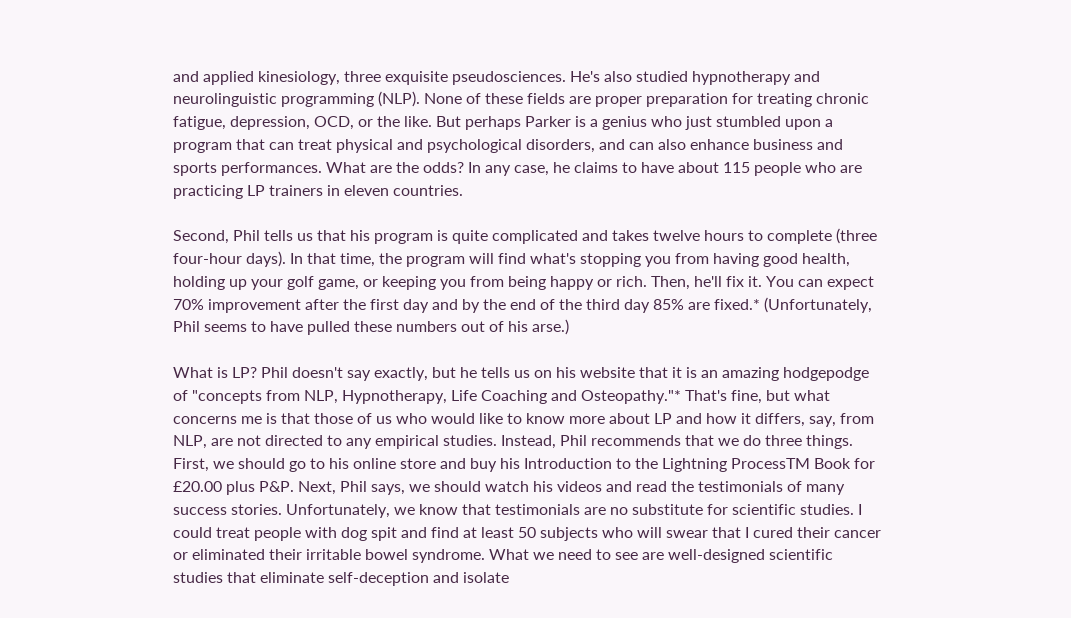and applied kinesiology, three exquisite pseudosciences. He's also studied hypnotherapy and neurolinguistic programming (NLP). None of these fields are proper preparation for treating chronic fatigue, depression, OCD, or the like. But perhaps Parker is a genius who just stumbled upon a program that can treat physical and psychological disorders, and can also enhance business and sports performances. What are the odds? In any case, he claims to have about 115 people who are practicing LP trainers in eleven countries.

Second, Phil tells us that his program is quite complicated and takes twelve hours to complete (three four-hour days). In that time, the program will find what's stopping you from having good health, holding up your golf game, or keeping you from being happy or rich. Then, he'll fix it. You can expect 70% improvement after the first day and by the end of the third day 85% are fixed.* (Unfortunately, Phil seems to have pulled these numbers out of his arse.)

What is LP? Phil doesn't say exactly, but he tells us on his website that it is an amazing hodgepodge of "concepts from NLP, Hypnotherapy, Life Coaching and Osteopathy."* That's fine, but what concerns me is that those of us who would like to know more about LP and how it differs, say, from NLP, are not directed to any empirical studies. Instead, Phil recommends that we do three things. First, we should go to his online store and buy his Introduction to the Lightning ProcessTM Book for £20.00 plus P&P. Next, Phil says, we should watch his videos and read the testimonials of many success stories. Unfortunately, we know that testimonials are no substitute for scientific studies. I could treat people with dog spit and find at least 50 subjects who will swear that I cured their cancer or eliminated their irritable bowel syndrome. What we need to see are well-designed scientific studies that eliminate self-deception and isolate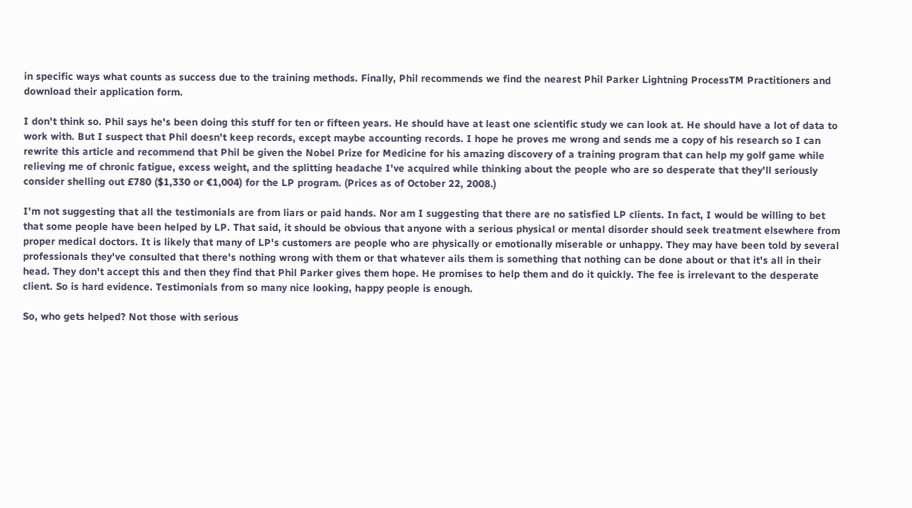in specific ways what counts as success due to the training methods. Finally, Phil recommends we find the nearest Phil Parker Lightning ProcessTM Practitioners and download their application form.

I don't think so. Phil says he's been doing this stuff for ten or fifteen years. He should have at least one scientific study we can look at. He should have a lot of data to work with. But I suspect that Phil doesn't keep records, except maybe accounting records. I hope he proves me wrong and sends me a copy of his research so I can rewrite this article and recommend that Phil be given the Nobel Prize for Medicine for his amazing discovery of a training program that can help my golf game while relieving me of chronic fatigue, excess weight, and the splitting headache I've acquired while thinking about the people who are so desperate that they'll seriously consider shelling out £780 ($1,330 or €1,004) for the LP program. (Prices as of October 22, 2008.)

I'm not suggesting that all the testimonials are from liars or paid hands. Nor am I suggesting that there are no satisfied LP clients. In fact, I would be willing to bet that some people have been helped by LP. That said, it should be obvious that anyone with a serious physical or mental disorder should seek treatment elsewhere from proper medical doctors. It is likely that many of LP's customers are people who are physically or emotionally miserable or unhappy. They may have been told by several professionals they've consulted that there's nothing wrong with them or that whatever ails them is something that nothing can be done about or that it's all in their head. They don't accept this and then they find that Phil Parker gives them hope. He promises to help them and do it quickly. The fee is irrelevant to the desperate client. So is hard evidence. Testimonials from so many nice looking, happy people is enough.

So, who gets helped? Not those with serious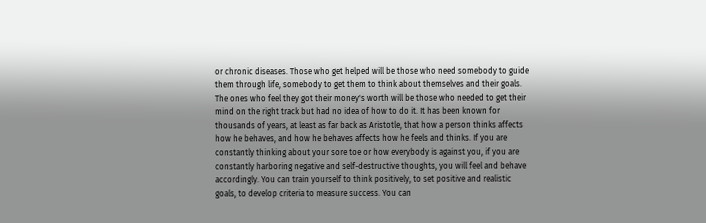or chronic diseases. Those who get helped will be those who need somebody to guide them through life, somebody to get them to think about themselves and their goals. The ones who feel they got their money's worth will be those who needed to get their mind on the right track but had no idea of how to do it. It has been known for thousands of years, at least as far back as Aristotle, that how a person thinks affects how he behaves, and how he behaves affects how he feels and thinks. If you are constantly thinking about your sore toe or how everybody is against you, if you are constantly harboring negative and self-destructive thoughts, you will feel and behave accordingly. You can train yourself to think positively, to set positive and realistic goals, to develop criteria to measure success. You can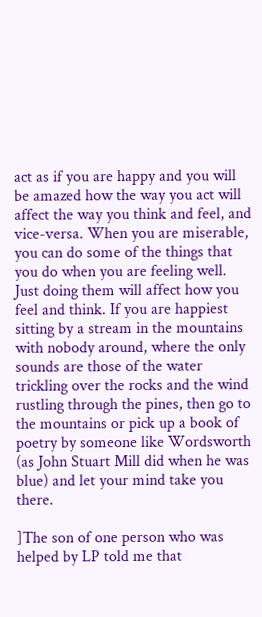act as if you are happy and you will be amazed how the way you act will affect the way you think and feel, and vice-versa. When you are miserable, you can do some of the things that you do when you are feeling well. Just doing them will affect how you feel and think. If you are happiest sitting by a stream in the mountains with nobody around, where the only sounds are those of the water trickling over the rocks and the wind rustling through the pines, then go to the mountains or pick up a book of poetry by someone like Wordsworth (as John Stuart Mill did when he was blue) and let your mind take you there.

]The son of one person who was helped by LP told me that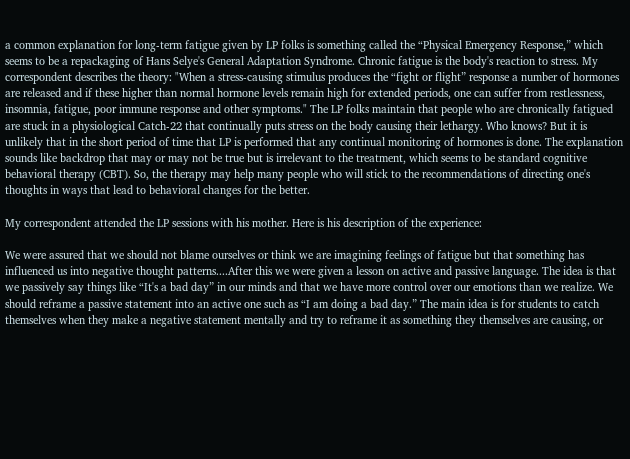a common explanation for long-term fatigue given by LP folks is something called the “Physical Emergency Response,” which seems to be a repackaging of Hans Selye's General Adaptation Syndrome. Chronic fatigue is the body's reaction to stress. My correspondent describes the theory: "When a stress-causing stimulus produces the “fight or flight” response a number of hormones are released and if these higher than normal hormone levels remain high for extended periods, one can suffer from restlessness, insomnia, fatigue, poor immune response and other symptoms." The LP folks maintain that people who are chronically fatigued are stuck in a physiological Catch-22 that continually puts stress on the body causing their lethargy. Who knows? But it is unlikely that in the short period of time that LP is performed that any continual monitoring of hormones is done. The explanation sounds like backdrop that may or may not be true but is irrelevant to the treatment, which seems to be standard cognitive behavioral therapy (CBT). So, the therapy may help many people who will stick to the recommendations of directing one's thoughts in ways that lead to behavioral changes for the better.

My correspondent attended the LP sessions with his mother. Here is his description of the experience:

We were assured that we should not blame ourselves or think we are imagining feelings of fatigue but that something has influenced us into negative thought patterns....After this we were given a lesson on active and passive language. The idea is that we passively say things like “It's a bad day” in our minds and that we have more control over our emotions than we realize. We should reframe a passive statement into an active one such as “I am doing a bad day.” The main idea is for students to catch themselves when they make a negative statement mentally and try to reframe it as something they themselves are causing, or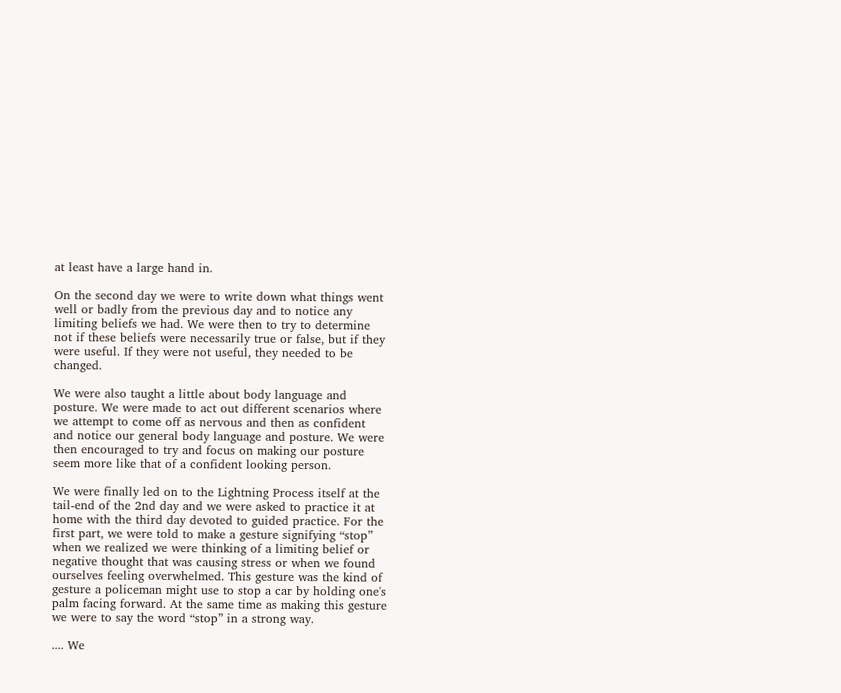at least have a large hand in.

On the second day we were to write down what things went well or badly from the previous day and to notice any limiting beliefs we had. We were then to try to determine not if these beliefs were necessarily true or false, but if they were useful. If they were not useful, they needed to be changed.

We were also taught a little about body language and posture. We were made to act out different scenarios where we attempt to come off as nervous and then as confident and notice our general body language and posture. We were then encouraged to try and focus on making our posture seem more like that of a confident looking person.

We were finally led on to the Lightning Process itself at the tail-end of the 2nd day and we were asked to practice it at home with the third day devoted to guided practice. For the first part, we were told to make a gesture signifying “stop” when we realized we were thinking of a limiting belief or negative thought that was causing stress or when we found ourselves feeling overwhelmed. This gesture was the kind of gesture a policeman might use to stop a car by holding one's palm facing forward. At the same time as making this gesture we were to say the word “stop” in a strong way.

.... We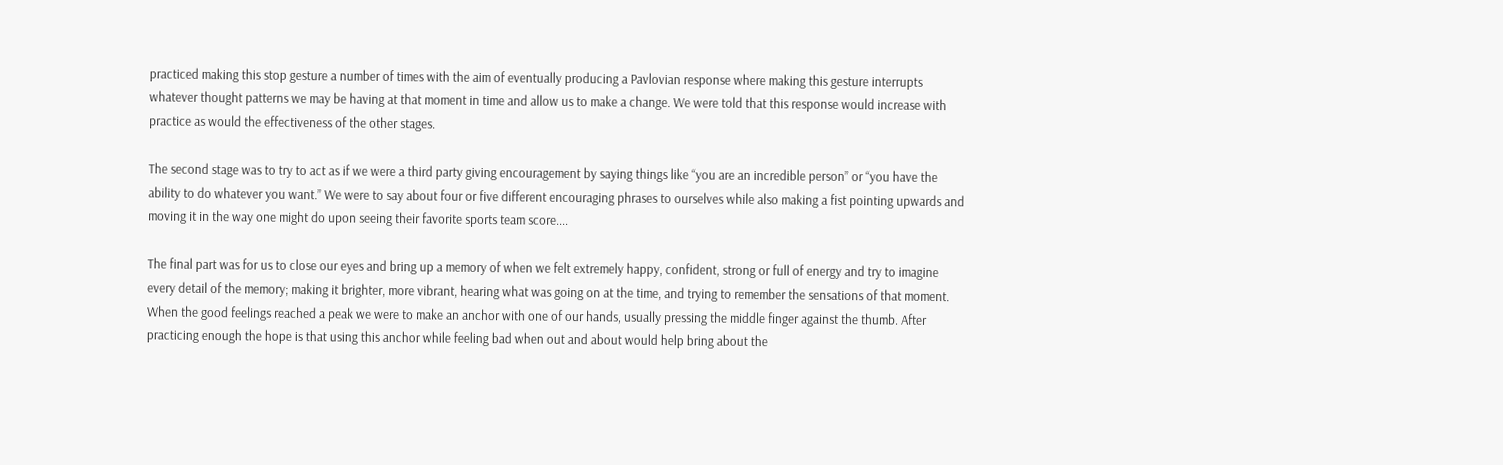practiced making this stop gesture a number of times with the aim of eventually producing a Pavlovian response where making this gesture interrupts whatever thought patterns we may be having at that moment in time and allow us to make a change. We were told that this response would increase with practice as would the effectiveness of the other stages.

The second stage was to try to act as if we were a third party giving encouragement by saying things like “you are an incredible person” or “you have the ability to do whatever you want.” We were to say about four or five different encouraging phrases to ourselves while also making a fist pointing upwards and moving it in the way one might do upon seeing their favorite sports team score....

The final part was for us to close our eyes and bring up a memory of when we felt extremely happy, confident, strong or full of energy and try to imagine every detail of the memory; making it brighter, more vibrant, hearing what was going on at the time, and trying to remember the sensations of that moment. When the good feelings reached a peak we were to make an anchor with one of our hands, usually pressing the middle finger against the thumb. After practicing enough the hope is that using this anchor while feeling bad when out and about would help bring about the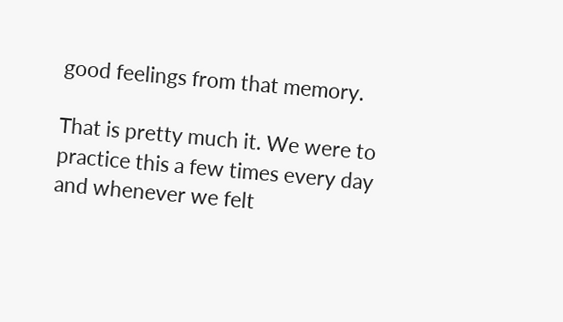good feelings from that memory.

That is pretty much it. We were to practice this a few times every day and whenever we felt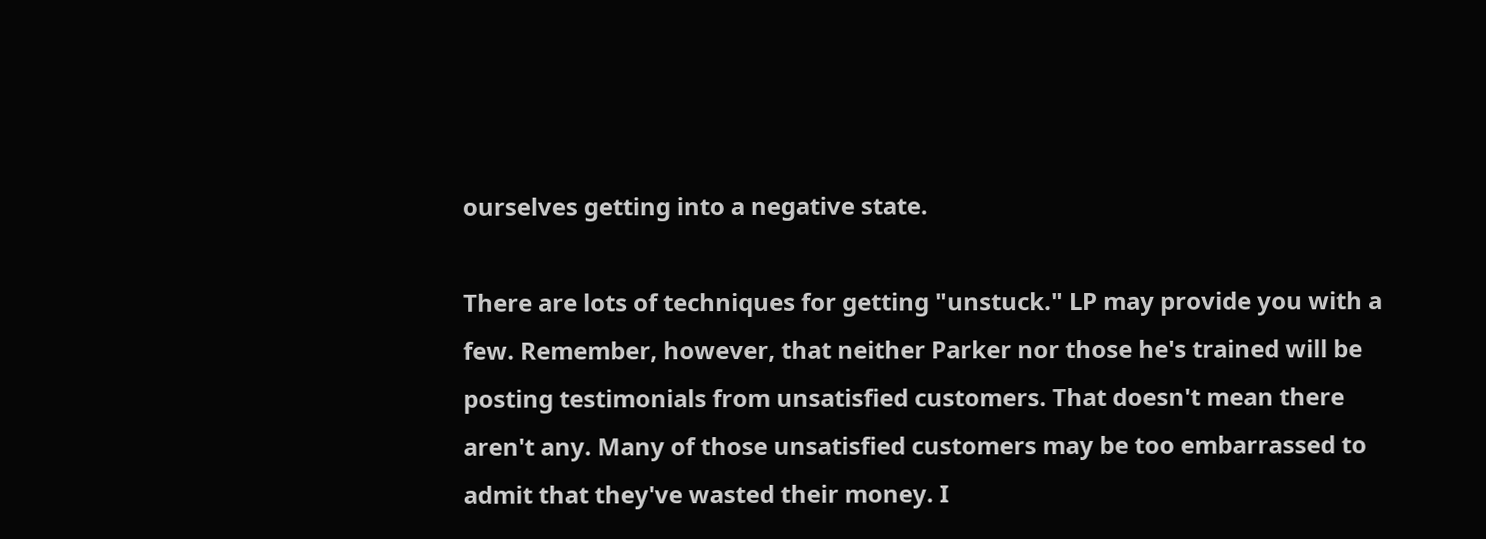ourselves getting into a negative state.

There are lots of techniques for getting "unstuck." LP may provide you with a few. Remember, however, that neither Parker nor those he's trained will be posting testimonials from unsatisfied customers. That doesn't mean there aren't any. Many of those unsatisfied customers may be too embarrassed to admit that they've wasted their money. I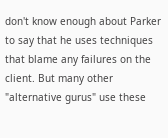don't know enough about Parker to say that he uses techniques that blame any failures on the client. But many other "alternative gurus" use these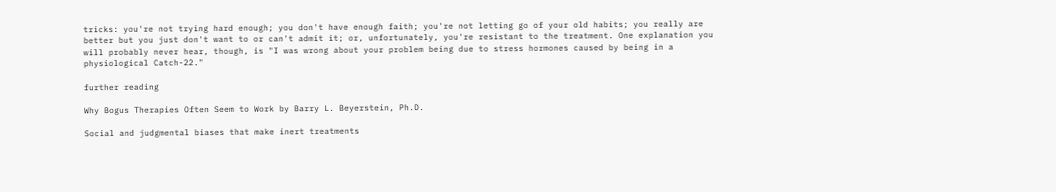tricks: you're not trying hard enough; you don't have enough faith; you're not letting go of your old habits; you really are better but you just don't want to or can't admit it; or, unfortunately, you're resistant to the treatment. One explanation you will probably never hear, though, is "I was wrong about your problem being due to stress hormones caused by being in a physiological Catch-22."

further reading

Why Bogus Therapies Often Seem to Work by Barry L. Beyerstein, Ph.D.

Social and judgmental biases that make inert treatments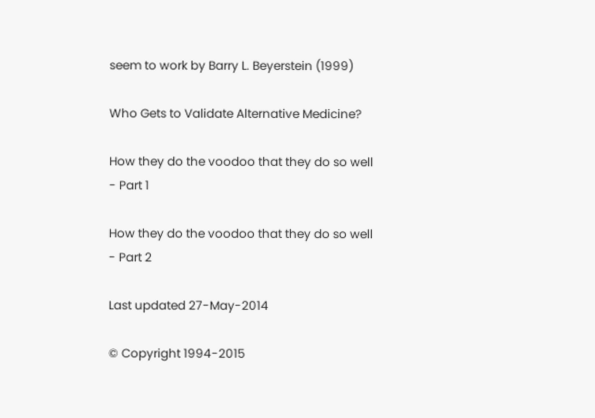seem to work by Barry L. Beyerstein (1999)

Who Gets to Validate Alternative Medicine?

How they do the voodoo that they do so well - Part 1

How they do the voodoo that they do so well - Part 2

Last updated 27-May-2014

© Copyright 1994-2015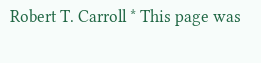Robert T. Carroll * This page was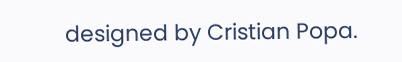designed by Cristian Popa.